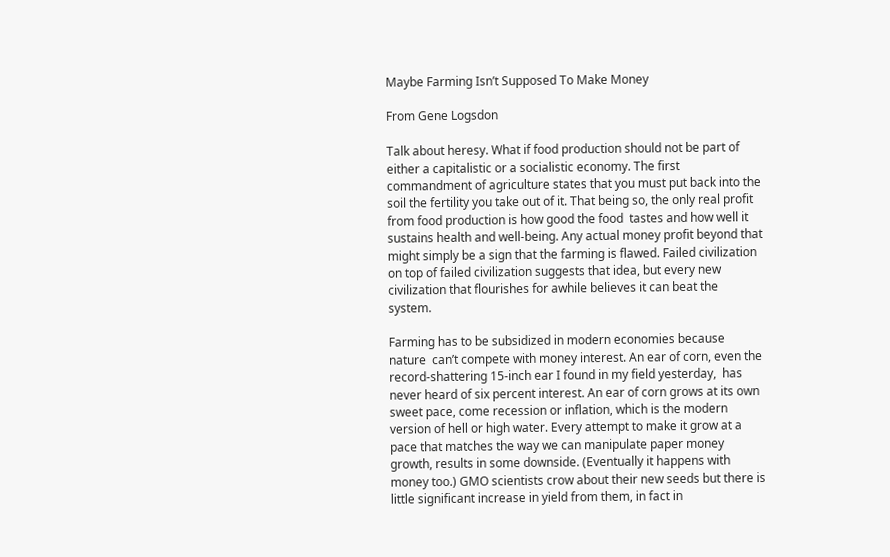Maybe Farming Isn’t Supposed To Make Money

From Gene Logsdon

Talk about heresy. What if food production should not be part of either a capitalistic or a socialistic economy. The first commandment of agriculture states that you must put back into the soil the fertility you take out of it. That being so, the only real profit from food production is how good the food  tastes and how well it sustains health and well-being. Any actual money profit beyond that might simply be a sign that the farming is flawed. Failed civilization on top of failed civilization suggests that idea, but every new civilization that flourishes for awhile believes it can beat the system.

Farming has to be subsidized in modern economies because nature  can’t compete with money interest. An ear of corn, even the record-shattering 15-inch ear I found in my field yesterday,  has never heard of six percent interest. An ear of corn grows at its own sweet pace, come recession or inflation, which is the modern version of hell or high water. Every attempt to make it grow at a pace that matches the way we can manipulate paper money growth, results in some downside. (Eventually it happens with money too.) GMO scientists crow about their new seeds but there is little significant increase in yield from them, in fact in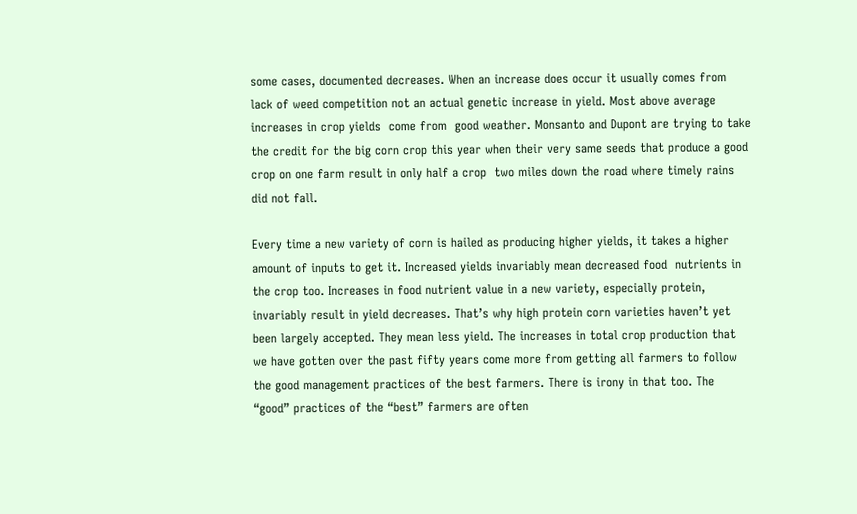some cases, documented decreases. When an increase does occur it usually comes from lack of weed competition not an actual genetic increase in yield. Most above average increases in crop yields  come from  good weather. Monsanto and Dupont are trying to take the credit for the big corn crop this year when their very same seeds that produce a good crop on one farm result in only half a crop  two miles down the road where timely rains did not fall.

Every time a new variety of corn is hailed as producing higher yields, it takes a higher amount of inputs to get it. Increased yields invariably mean decreased food  nutrients in the crop too. Increases in food nutrient value in a new variety, especially protein, invariably result in yield decreases. That’s why high protein corn varieties haven’t yet been largely accepted. They mean less yield. The increases in total crop production that we have gotten over the past fifty years come more from getting all farmers to follow the good management practices of the best farmers. There is irony in that too. The “good” practices of the “best” farmers are often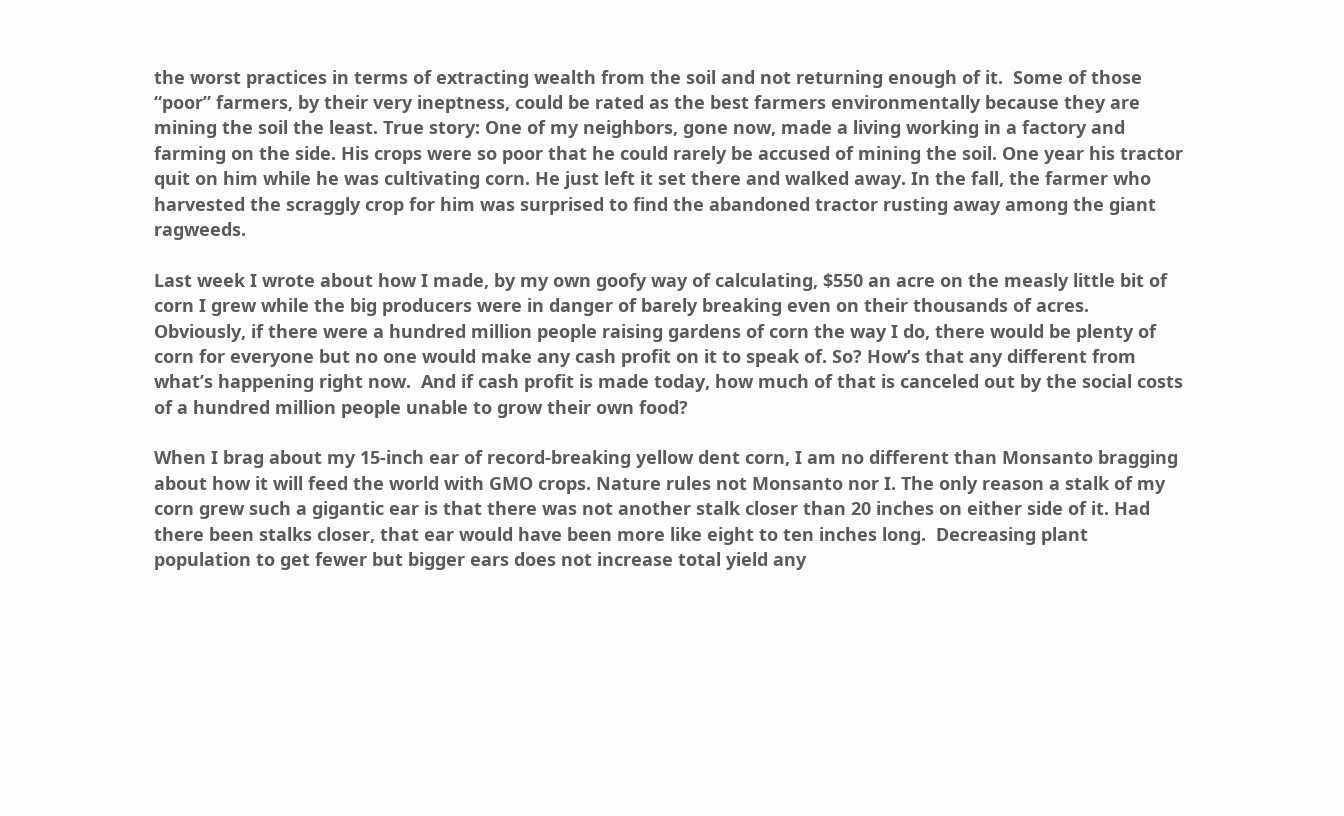the worst practices in terms of extracting wealth from the soil and not returning enough of it.  Some of those “poor” farmers, by their very ineptness, could be rated as the best farmers environmentally because they are mining the soil the least. True story: One of my neighbors, gone now, made a living working in a factory and farming on the side. His crops were so poor that he could rarely be accused of mining the soil. One year his tractor quit on him while he was cultivating corn. He just left it set there and walked away. In the fall, the farmer who harvested the scraggly crop for him was surprised to find the abandoned tractor rusting away among the giant ragweeds.

Last week I wrote about how I made, by my own goofy way of calculating, $550 an acre on the measly little bit of corn I grew while the big producers were in danger of barely breaking even on their thousands of acres. Obviously, if there were a hundred million people raising gardens of corn the way I do, there would be plenty of corn for everyone but no one would make any cash profit on it to speak of. So? How’s that any different from what’s happening right now.  And if cash profit is made today, how much of that is canceled out by the social costs of a hundred million people unable to grow their own food?

When I brag about my 15-inch ear of record-breaking yellow dent corn, I am no different than Monsanto bragging about how it will feed the world with GMO crops. Nature rules not Monsanto nor I. The only reason a stalk of my corn grew such a gigantic ear is that there was not another stalk closer than 20 inches on either side of it. Had there been stalks closer, that ear would have been more like eight to ten inches long.  Decreasing plant population to get fewer but bigger ears does not increase total yield any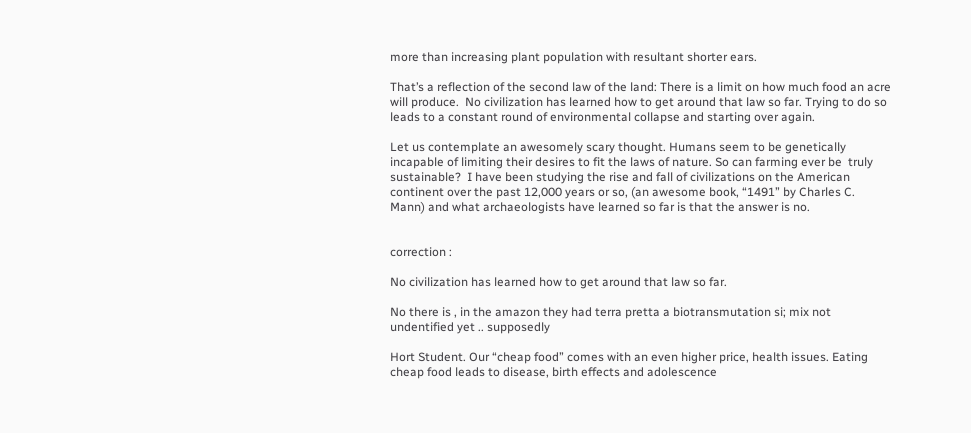more than increasing plant population with resultant shorter ears.

That’s a reflection of the second law of the land: There is a limit on how much food an acre will produce.  No civilization has learned how to get around that law so far. Trying to do so leads to a constant round of environmental collapse and starting over again.

Let us contemplate an awesomely scary thought. Humans seem to be genetically incapable of limiting their desires to fit the laws of nature. So can farming ever be  truly sustainable?  I have been studying the rise and fall of civilizations on the American continent over the past 12,000 years or so, (an awesome book, “1491” by Charles C. Mann) and what archaeologists have learned so far is that the answer is no.


correction :

No civilization has learned how to get around that law so far.

No there is , in the amazon they had terra pretta a biotransmutation si; mix not undentified yet .. supposedly

Hort Student. Our “cheap food” comes with an even higher price, health issues. Eating cheap food leads to disease, birth effects and adolescence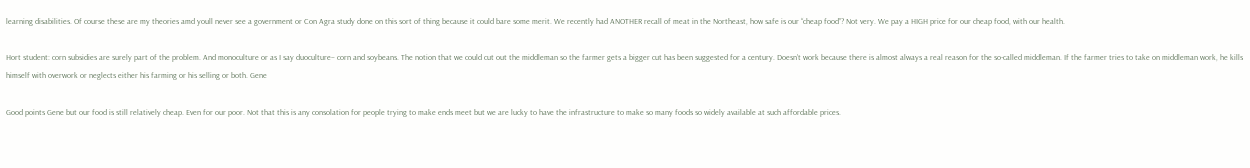learning disabilities. Of course these are my theories amd youll never see a government or Con Agra study done on this sort of thing because it could bare some merit. We recently had ANOTHER recall of meat in the Northeast, how safe is our “cheap food”? Not very. We pay a HIGH price for our cheap food, with our health.

Hort student: corn subsidies are surely part of the problem. And monoculture or as I say duoculture– corn and soybeans. The notion that we could cut out the middleman so the farmer gets a bigger cut has been suggested for a century. Doesn’t work because there is almost always a real reason for the so-called middleman. If the farmer tries to take on middleman work, he kills himself with overwork or neglects either his farming or his selling or both. Gene

Good points Gene but our food is still relatively cheap. Even for our poor. Not that this is any consolation for people trying to make ends meet but we are lucky to have the infrastructure to make so many foods so widely available at such affordable prices.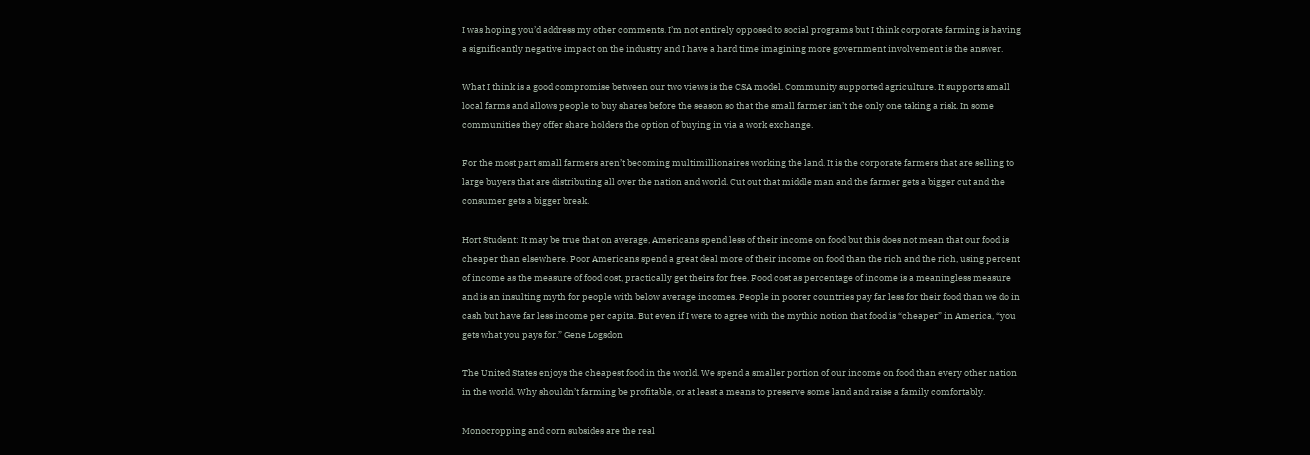I was hoping you’d address my other comments. I’m not entirely opposed to social programs but I think corporate farming is having a significantly negative impact on the industry and I have a hard time imagining more government involvement is the answer.

What I think is a good compromise between our two views is the CSA model. Community supported agriculture. It supports small local farms and allows people to buy shares before the season so that the small farmer isn’t the only one taking a risk. In some communities they offer share holders the option of buying in via a work exchange.

For the most part small farmers aren’t becoming multimillionaires working the land. It is the corporate farmers that are selling to large buyers that are distributing all over the nation and world. Cut out that middle man and the farmer gets a bigger cut and the consumer gets a bigger break.

Hort Student: It may be true that on average, Americans spend less of their income on food but this does not mean that our food is cheaper than elsewhere. Poor Americans spend a great deal more of their income on food than the rich and the rich, using percent of income as the measure of food cost, practically get theirs for free. Food cost as percentage of income is a meaningless measure and is an insulting myth for people with below average incomes. People in poorer countries pay far less for their food than we do in cash but have far less income per capita. But even if I were to agree with the mythic notion that food is “cheaper” in America, “you gets what you pays for.” Gene Logsdon

The United States enjoys the cheapest food in the world. We spend a smaller portion of our income on food than every other nation in the world. Why shouldn’t farming be profitable, or at least a means to preserve some land and raise a family comfortably.

Monocropping and corn subsides are the real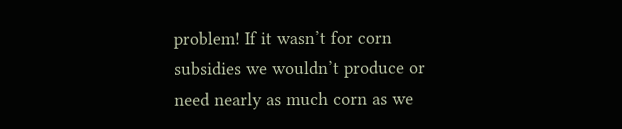problem! If it wasn’t for corn subsidies we wouldn’t produce or need nearly as much corn as we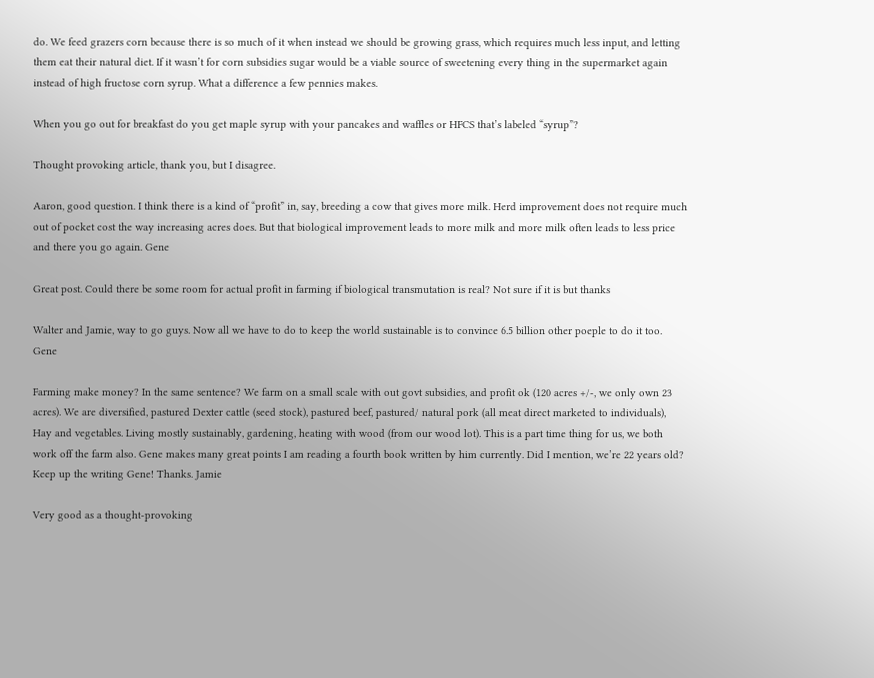do. We feed grazers corn because there is so much of it when instead we should be growing grass, which requires much less input, and letting them eat their natural diet. If it wasn’t for corn subsidies sugar would be a viable source of sweetening every thing in the supermarket again instead of high fructose corn syrup. What a difference a few pennies makes.

When you go out for breakfast do you get maple syrup with your pancakes and waffles or HFCS that’s labeled “syrup”?

Thought provoking article, thank you, but I disagree.

Aaron, good question. I think there is a kind of “profit” in, say, breeding a cow that gives more milk. Herd improvement does not require much out of pocket cost the way increasing acres does. But that biological improvement leads to more milk and more milk often leads to less price and there you go again. Gene

Great post. Could there be some room for actual profit in farming if biological transmutation is real? Not sure if it is but thanks

Walter and Jamie, way to go guys. Now all we have to do to keep the world sustainable is to convince 6.5 billion other poeple to do it too. Gene

Farming make money? In the same sentence? We farm on a small scale with out govt subsidies, and profit ok (120 acres +/-, we only own 23 acres). We are diversified, pastured Dexter cattle (seed stock), pastured beef, pastured/ natural pork (all meat direct marketed to individuals), Hay and vegetables. Living mostly sustainably, gardening, heating with wood (from our wood lot). This is a part time thing for us, we both work off the farm also. Gene makes many great points I am reading a fourth book written by him currently. Did I mention, we’re 22 years old? Keep up the writing Gene! Thanks. Jamie

Very good as a thought-provoking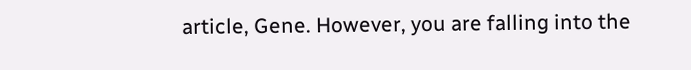article, Gene. However, you are falling into the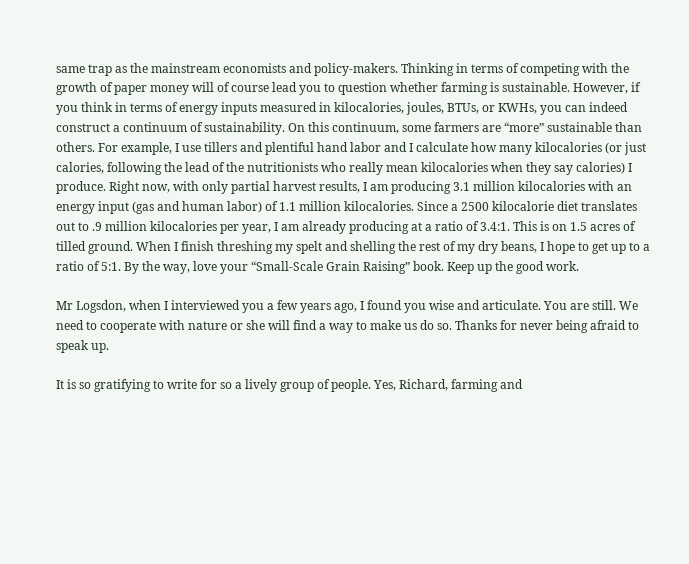same trap as the mainstream economists and policy-makers. Thinking in terms of competing with the growth of paper money will of course lead you to question whether farming is sustainable. However, if you think in terms of energy inputs measured in kilocalories, joules, BTUs, or KWHs, you can indeed construct a continuum of sustainability. On this continuum, some farmers are “more” sustainable than others. For example, I use tillers and plentiful hand labor and I calculate how many kilocalories (or just calories, following the lead of the nutritionists who really mean kilocalories when they say calories) I produce. Right now, with only partial harvest results, I am producing 3.1 million kilocalories with an energy input (gas and human labor) of 1.1 million kilocalories. Since a 2500 kilocalorie diet translates out to .9 million kilocalories per year, I am already producing at a ratio of 3.4:1. This is on 1.5 acres of tilled ground. When I finish threshing my spelt and shelling the rest of my dry beans, I hope to get up to a ratio of 5:1. By the way, love your “Small-Scale Grain Raising” book. Keep up the good work.

Mr Logsdon, when I interviewed you a few years ago, I found you wise and articulate. You are still. We need to cooperate with nature or she will find a way to make us do so. Thanks for never being afraid to speak up.

It is so gratifying to write for so a lively group of people. Yes, Richard, farming and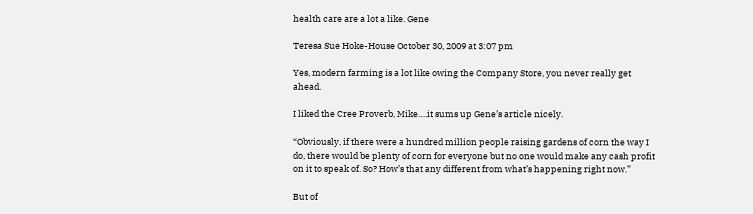health care are a lot a like. Gene

Teresa Sue Hoke-House October 30, 2009 at 3:07 pm

Yes, modern farming is a lot like owing the Company Store, you never really get ahead.

I liked the Cree Proverb, Mike….it sums up Gene’s article nicely.

“Obviously, if there were a hundred million people raising gardens of corn the way I do, there would be plenty of corn for everyone but no one would make any cash profit on it to speak of. So? How’s that any different from what’s happening right now.”

But of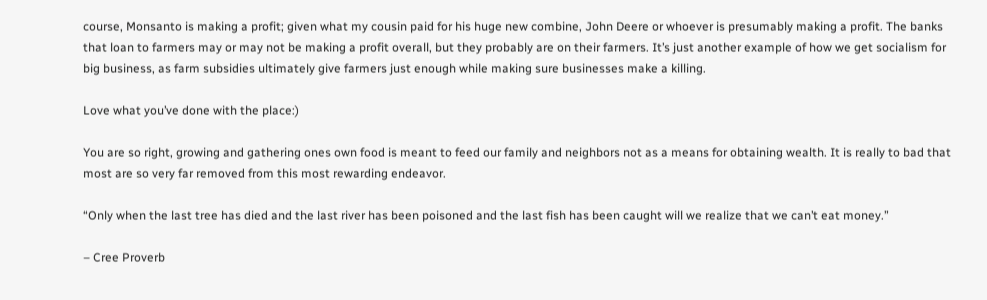course, Monsanto is making a profit; given what my cousin paid for his huge new combine, John Deere or whoever is presumably making a profit. The banks that loan to farmers may or may not be making a profit overall, but they probably are on their farmers. It’s just another example of how we get socialism for big business, as farm subsidies ultimately give farmers just enough while making sure businesses make a killing.

Love what you’ve done with the place:)

You are so right, growing and gathering ones own food is meant to feed our family and neighbors not as a means for obtaining wealth. It is really to bad that most are so very far removed from this most rewarding endeavor.

“Only when the last tree has died and the last river has been poisoned and the last fish has been caught will we realize that we can’t eat money.”

– Cree Proverb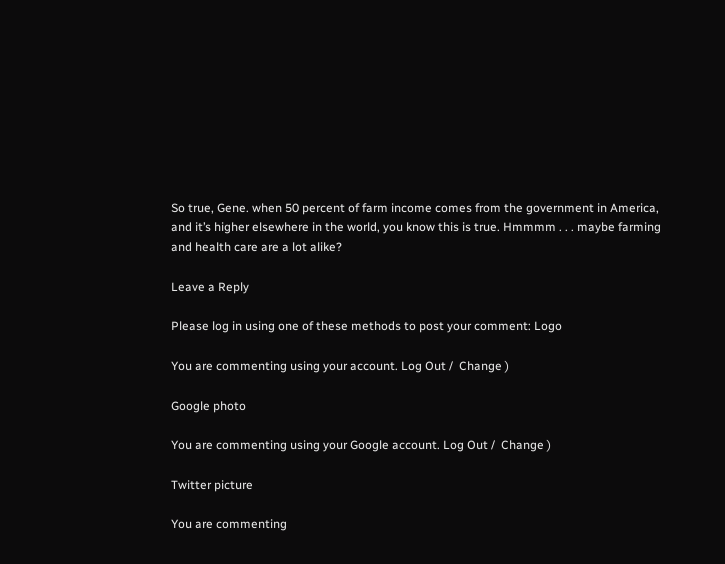So true, Gene. when 50 percent of farm income comes from the government in America, and it’s higher elsewhere in the world, you know this is true. Hmmmm . . . maybe farming and health care are a lot alike?

Leave a Reply

Please log in using one of these methods to post your comment: Logo

You are commenting using your account. Log Out /  Change )

Google photo

You are commenting using your Google account. Log Out /  Change )

Twitter picture

You are commenting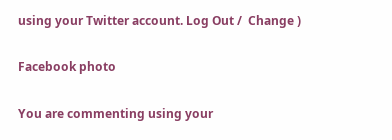using your Twitter account. Log Out /  Change )

Facebook photo

You are commenting using your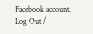Facebook account. Log Out /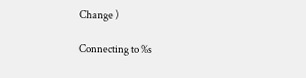Change )

Connecting to %s